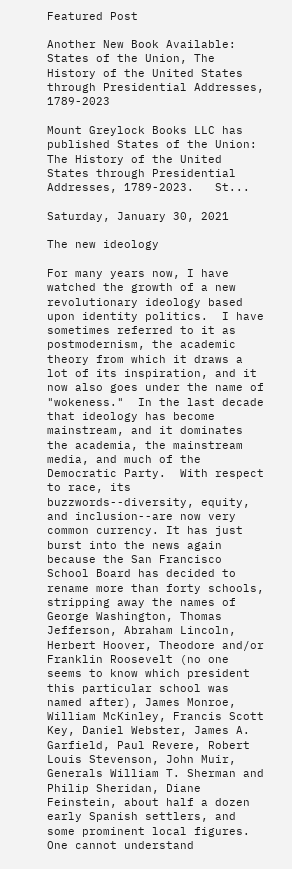Featured Post

Another New Book Available: States of the Union, The History of the United States through Presidential Addresses, 1789-2023

Mount Greylock Books LLC has published States of the Union: The History of the United States through Presidential Addresses, 1789-2023.   St...

Saturday, January 30, 2021

The new ideology

For many years now, I have watched the growth of a new revolutionary ideology based upon identity politics.  I have sometimes referred to it as postmodernism, the academic theory from which it draws a lot of its inspiration, and it now also goes under the name of "wokeness."  In the last decade that ideology has become mainstream, and it dominates the academia, the mainstream media, and much of the Democratic Party.  With respect to race, its buzzwords--diversity, equity, and inclusion--are now very common currency. It has just burst into the news again because the San Francisco School Board has decided to rename more than forty schools, stripping away the names of George Washington, Thomas Jefferson, Abraham Lincoln, Herbert Hoover, Theodore and/or Franklin Roosevelt (no one seems to know which president this particular school was named after), James Monroe, William McKinley, Francis Scott Key, Daniel Webster, James A. Garfield, Paul Revere, Robert Louis Stevenson, John Muir, Generals William T. Sherman and Philip Sheridan, Diane Feinstein, about half a dozen early Spanish settlers, and some prominent local figures.  One cannot understand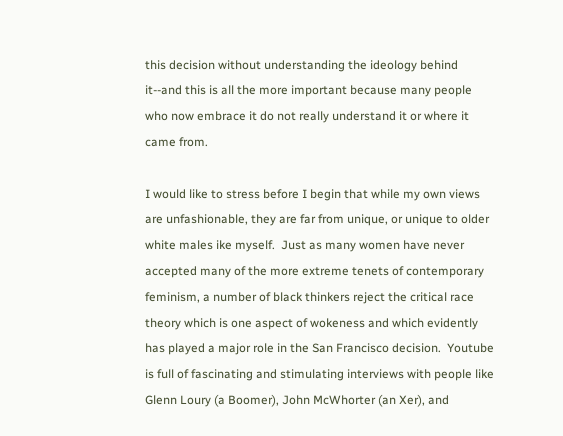this decision without understanding the ideology behind it--and this is all the more important because many people who now embrace it do not really understand it or where it came from.

I would like to stress before I begin that while my own views are unfashionable, they are far from unique, or unique to older white males ike myself.  Just as many women have never accepted many of the more extreme tenets of contemporary feminism, a number of black thinkers reject the critical race theory which is one aspect of wokeness and which evidently has played a major role in the San Francisco decision.  Youtube is full of fascinating and stimulating interviews with people like Glenn Loury (a Boomer), John McWhorter (an Xer), and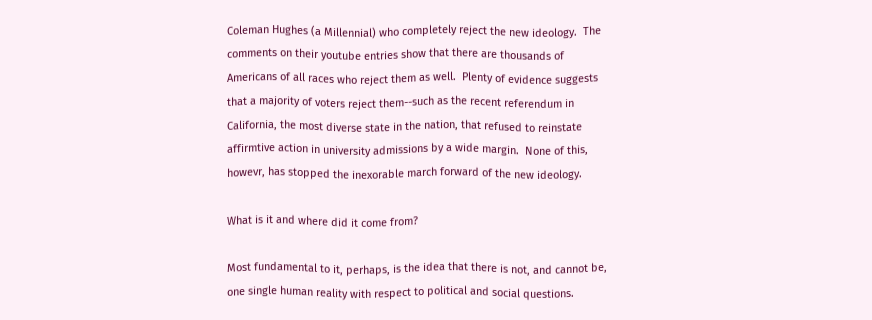Coleman Hughes (a Millennial) who completely reject the new ideology.  The comments on their youtube entries show that there are thousands of Americans of all races who reject them as well.  Plenty of evidence suggests that a majority of voters reject them--such as the recent referendum in California, the most diverse state in the nation, that refused to reinstate affirmtive action in university admissions by a wide margin.  None of this, howevr, has stopped the inexorable march forward of the new ideology.

What is it and where did it come from?

Most fundamental to it, perhaps, is the idea that there is not, and cannot be, one single human reality with respect to political and social questions.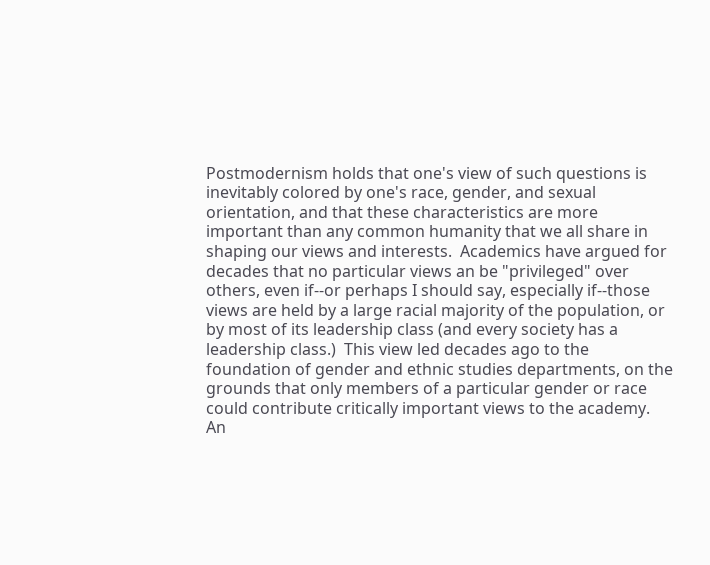Postmodernism holds that one's view of such questions is inevitably colored by one's race, gender, and sexual orientation, and that these characteristics are more important than any common humanity that we all share in shaping our views and interests.  Academics have argued for decades that no particular views an be "privileged" over others, even if--or perhaps I should say, especially if--those views are held by a large racial majority of the population, or by most of its leadership class (and every society has a leadership class.)  This view led decades ago to the foundation of gender and ethnic studies departments, on the grounds that only members of a particular gender or race could contribute critically important views to the academy.  An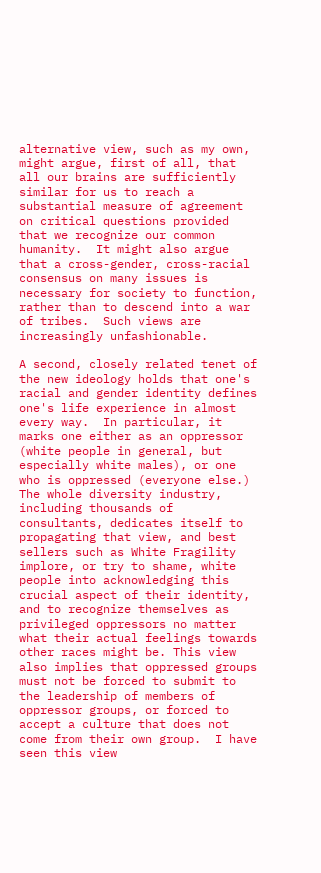alternative view, such as my own, might argue, first of all, that all our brains are sufficiently similar for us to reach a substantial measure of agreement on critical questions provided that we recognize our common humanity.  It might also argue that a cross-gender, cross-racial consensus on many issues is necessary for society to function, rather than to descend into a war of tribes.  Such views are increasingly unfashionable.

A second, closely related tenet of the new ideology holds that one's racial and gender identity defines one's life experience in almost every way.  In particular, it marks one either as an oppressor (white people in general, but especially white males), or one who is oppressed (everyone else.)  The whole diversity industry, including thousands of consultants, dedicates itself to propagating that view, and best sellers such as White Fragility implore, or try to shame, white people into acknowledging this crucial aspect of their identity, and to recognize themselves as privileged oppressors no matter what their actual feelings towards other races might be. This view also implies that oppressed groups must not be forced to submit to the leadership of members of oppressor groups, or forced to accept a culture that does not come from their own group.  I have seen this view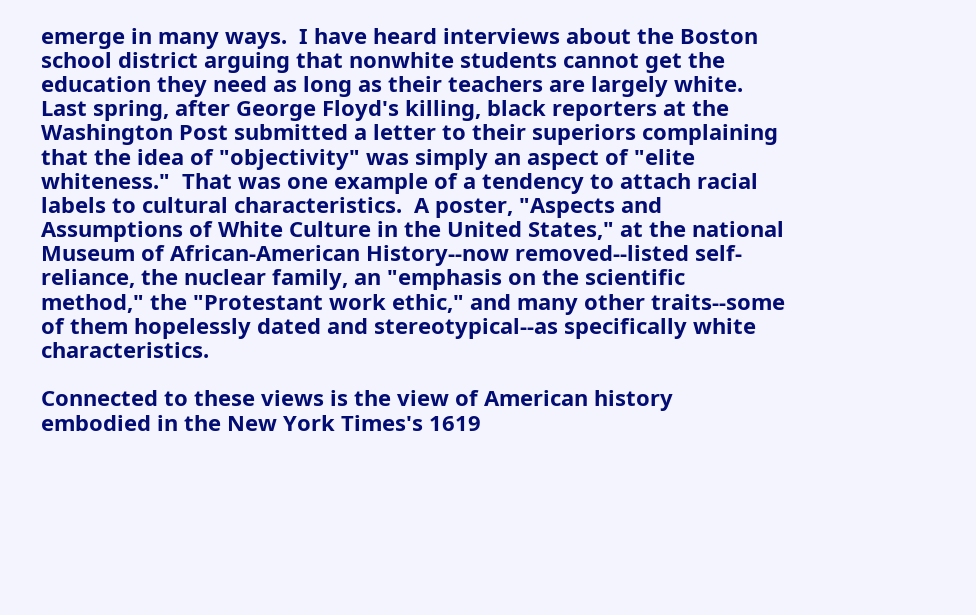emerge in many ways.  I have heard interviews about the Boston school district arguing that nonwhite students cannot get the education they need as long as their teachers are largely white.  Last spring, after George Floyd's killing, black reporters at the Washington Post submitted a letter to their superiors complaining that the idea of "objectivity" was simply an aspect of "elite whiteness."  That was one example of a tendency to attach racial labels to cultural characteristics.  A poster, "Aspects and Assumptions of White Culture in the United States," at the national Museum of African-American History--now removed--listed self-reliance, the nuclear family, an "emphasis on the scientific method," the "Protestant work ethic," and many other traits--some of them hopelessly dated and stereotypical--as specifically white characteristics.

Connected to these views is the view of American history embodied in the New York Times's 1619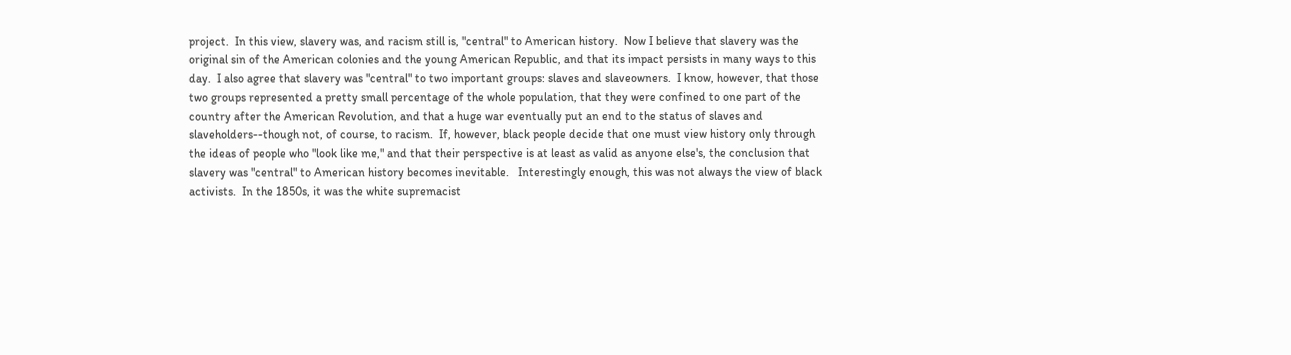project.  In this view, slavery was, and racism still is, "central" to American history.  Now I believe that slavery was the original sin of the American colonies and the young American Republic, and that its impact persists in many ways to this day.  I also agree that slavery was "central" to two important groups: slaves and slaveowners.  I know, however, that those two groups represented a pretty small percentage of the whole population, that they were confined to one part of the country after the American Revolution, and that a huge war eventually put an end to the status of slaves and slaveholders--though not, of course, to racism.  If, however, black people decide that one must view history only through the ideas of people who "look like me," and that their perspective is at least as valid as anyone else's, the conclusion that slavery was "central" to American history becomes inevitable.   Interestingly enough, this was not always the view of black activists.  In the 1850s, it was the white supremacist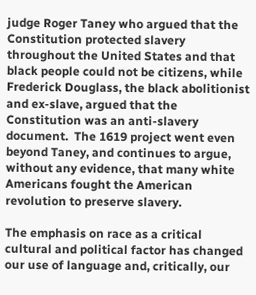judge Roger Taney who argued that the Constitution protected slavery throughout the United States and that black people could not be citizens, while Frederick Douglass, the black abolitionist and ex-slave, argued that the Constitution was an anti-slavery document.  The 1619 project went even beyond Taney, and continues to argue, without any evidence, that many white Americans fought the American revolution to preserve slavery.

The emphasis on race as a critical cultural and political factor has changed our use of language and, critically, our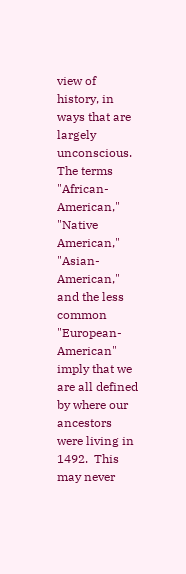view of history, in ways that are largely unconscious.  The terms "African-American," "Native American," "Asian-American," and the less common "European-American" imply that we are all defined by where our ancestors were living in 1492.  This may never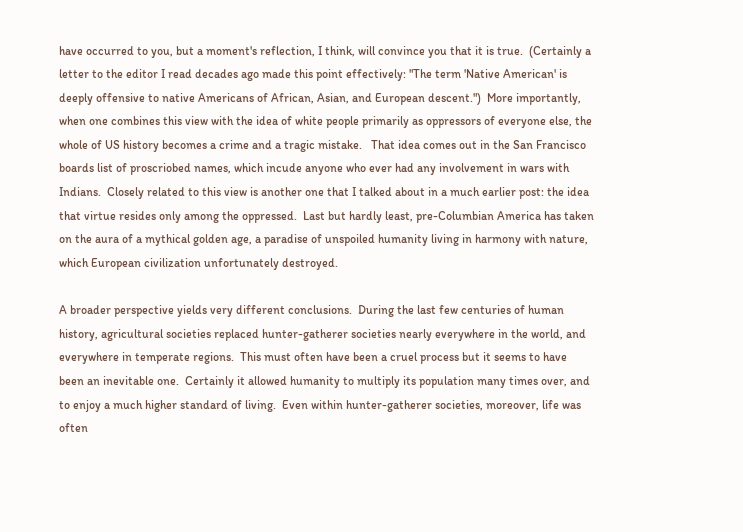have occurred to you, but a moment's reflection, I think, will convince you that it is true.  (Certainly a letter to the editor I read decades ago made this point effectively: "The term 'Native American' is deeply offensive to native Americans of African, Asian, and European descent.")  More importantly, when one combines this view with the idea of white people primarily as oppressors of everyone else, the whole of US history becomes a crime and a tragic mistake.   That idea comes out in the San Francisco boards list of proscriobed names, which incude anyone who ever had any involvement in wars with Indians.  Closely related to this view is another one that I talked about in a much earlier post: the idea that virtue resides only among the oppressed.  Last but hardly least, pre-Columbian America has taken on the aura of a mythical golden age, a paradise of unspoiled humanity living in harmony with nature, which European civilization unfortunately destroyed.

A broader perspective yields very different conclusions.  During the last few centuries of human history, agricultural societies replaced hunter-gatherer societies nearly everywhere in the world, and everywhere in temperate regions.  This must often have been a cruel process but it seems to have been an inevitable one.  Certainly it allowed humanity to multiply its population many times over, and to enjoy a much higher standard of living.  Even within hunter-gatherer societies, moreover, life was often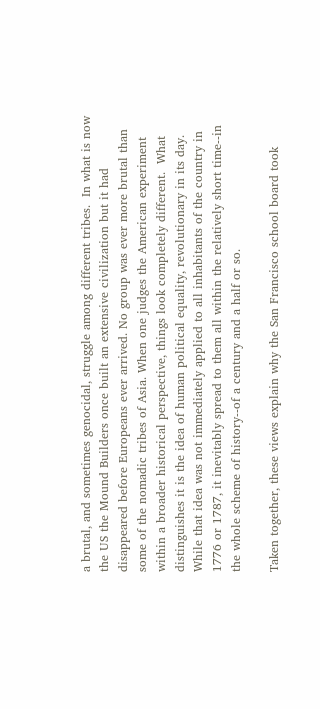a brutal, and sometimes genocidal, struggle among different tribes.  In what is now the US the Mound Builders once built an extensive civilization but it had disappeared before Europeans ever arrived. No group was ever more brutal than some of the nomadic tribes of Asia. When one judges the American experiment within a broader historical perspective, things look completely different.  What distinguishes it is the idea of human political equality, revolutionary in its day.  While that idea was not immediately applied to all inhabitants of the country in 1776 or 1787, it inevitably spread to them all within the relatively short time--in the whole scheme of history--of a century and a half or so.

Taken together, these views explain why the San Francisco school board took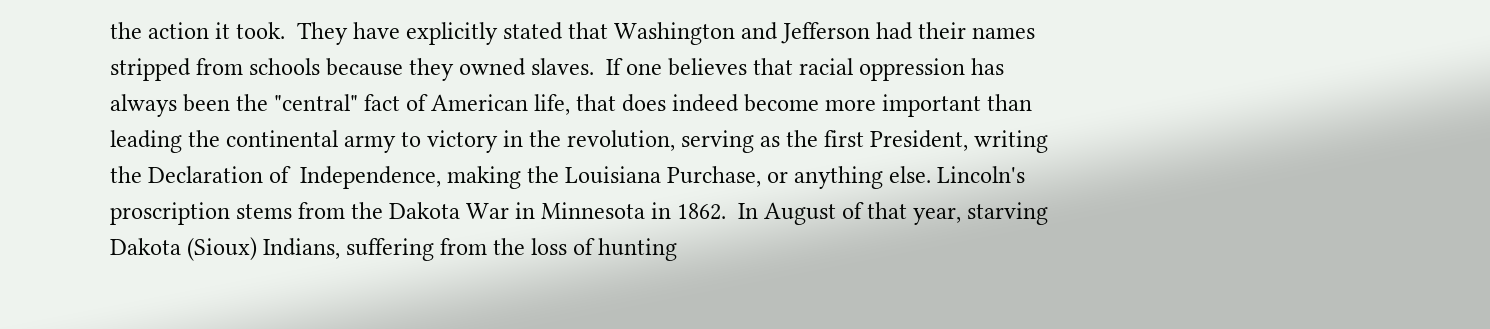the action it took.  They have explicitly stated that Washington and Jefferson had their names stripped from schools because they owned slaves.  If one believes that racial oppression has always been the "central" fact of American life, that does indeed become more important than leading the continental army to victory in the revolution, serving as the first President, writing the Declaration of  Independence, making the Louisiana Purchase, or anything else. Lincoln's proscription stems from the Dakota War in Minnesota in 1862.  In August of that year, starving Dakota (Sioux) Indians, suffering from the loss of hunting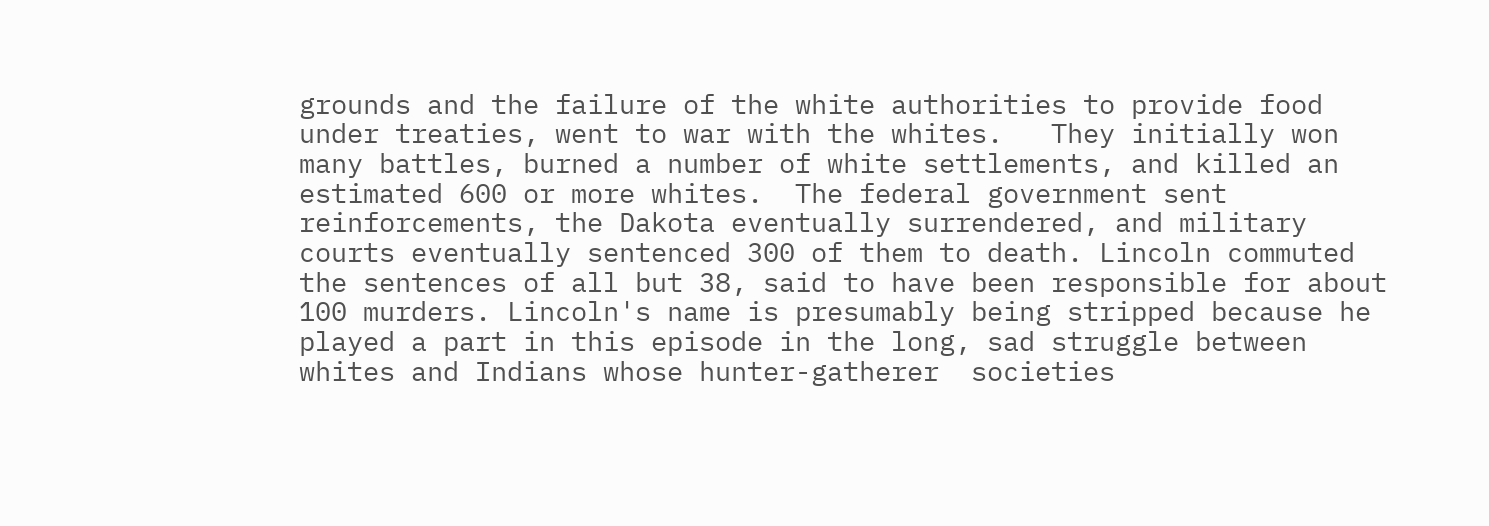grounds and the failure of the white authorities to provide food under treaties, went to war with the whites.   They initially won many battles, burned a number of white settlements, and killed an estimated 600 or more whites.  The federal government sent reinforcements, the Dakota eventually surrendered, and military courts eventually sentenced 300 of them to death. Lincoln commuted the sentences of all but 38, said to have been responsible for about 100 murders. Lincoln's name is presumably being stripped because he played a part in this episode in the long, sad struggle between whites and Indians whose hunter-gatherer  societies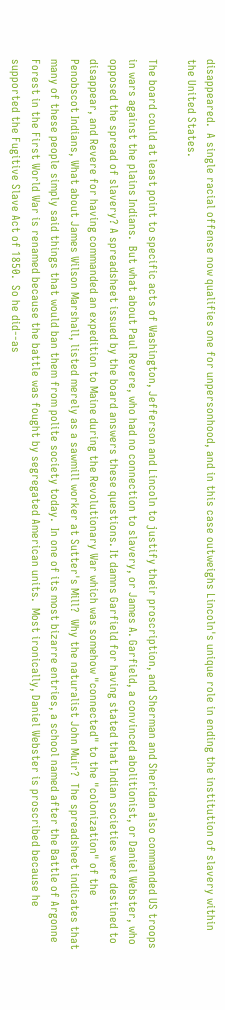disappeared.  A single racial offense now qualifies one for unpersonhood, and in this case outweighs Lincoln's unique role in ending the institution of slavery within the United States.

The board could at least point to specific acts of Washington, Jefferson and Lincoln to justify their proscription, and Sherman and Sheridan also commanded US troops in wars against the plains Indians.  But what about Paul Revere, who had no connection to slavery, or James A. Garfield, a convinced abolitionist, or Daniel Webster, who opposed the spread of slavery? A spreadsheet issued by the board answers these questions. It damns Garfield for having stated that Indian societies were destined to disappear, and Revere for having commanded an expedition to Maine during the Revolutionary War which was somehow "connected" to the "colonization" of the Penobscot Indians, What about James Wilson Marshall, listed merely as a sawmill worker at Sutter's Mill?  Why the naturalist John Muir?  The spreadsheet indicates that many of these people simply said things that would ban them from polite society today.  In one of its most bizarre entries, a school named after the Battle of Argonne Forest in the First World War is renamed because the battle was fought by segregated American units.  Most ironically, Daniel Webster is proscribed because he supported the Fugitive Slave Act of 1850.  So he did--as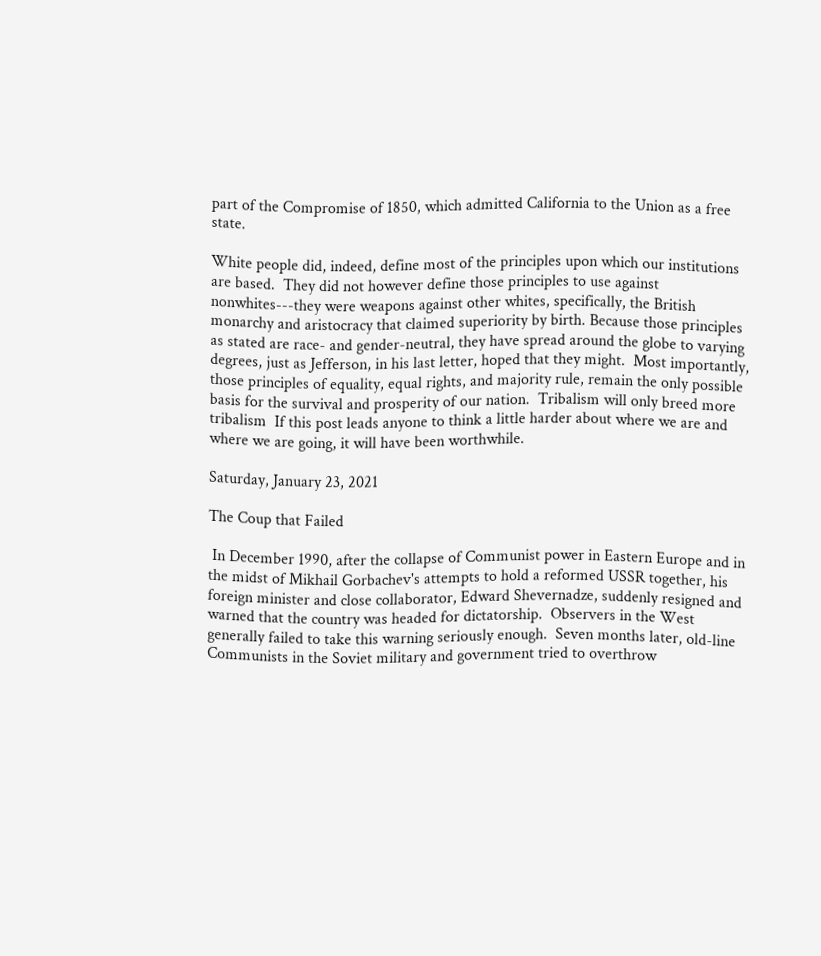part of the Compromise of 1850, which admitted California to the Union as a free state.

White people did, indeed, define most of the principles upon which our institutions are based.  They did not however define those principles to use against nonwhites---they were weapons against other whites, specifically, the British monarchy and aristocracy that claimed superiority by birth. Because those principles as stated are race- and gender-neutral, they have spread around the globe to varying degrees, just as Jefferson, in his last letter, hoped that they might.  Most importantly, those principles of equality, equal rights, and majority rule, remain the only possible basis for the survival and prosperity of our nation.  Tribalism will only breed more tribalism  If this post leads anyone to think a little harder about where we are and where we are going, it will have been worthwhile.

Saturday, January 23, 2021

The Coup that Failed

 In December 1990, after the collapse of Communist power in Eastern Europe and in the midst of Mikhail Gorbachev's attempts to hold a reformed USSR together, his foreign minister and close collaborator, Edward Shevernadze, suddenly resigned and warned that the country was headed for dictatorship.  Observers in the West generally failed to take this warning seriously enough.  Seven months later, old-line Communists in the Soviet military and government tried to overthrow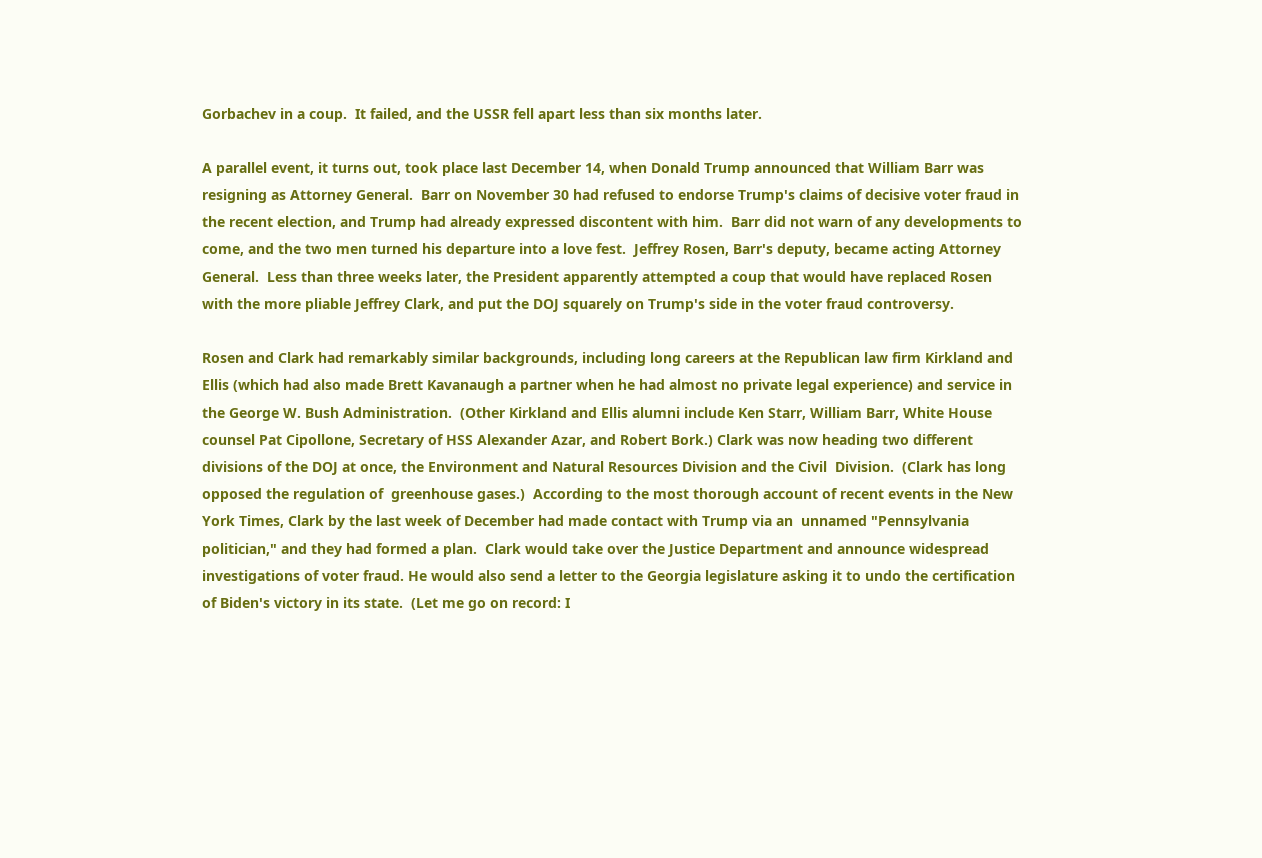Gorbachev in a coup.  It failed, and the USSR fell apart less than six months later.

A parallel event, it turns out, took place last December 14, when Donald Trump announced that William Barr was resigning as Attorney General.  Barr on November 30 had refused to endorse Trump's claims of decisive voter fraud in the recent election, and Trump had already expressed discontent with him.  Barr did not warn of any developments to come, and the two men turned his departure into a love fest.  Jeffrey Rosen, Barr's deputy, became acting Attorney General.  Less than three weeks later, the President apparently attempted a coup that would have replaced Rosen with the more pliable Jeffrey Clark, and put the DOJ squarely on Trump's side in the voter fraud controversy.

Rosen and Clark had remarkably similar backgrounds, including long careers at the Republican law firm Kirkland and Ellis (which had also made Brett Kavanaugh a partner when he had almost no private legal experience) and service in the George W. Bush Administration.  (Other Kirkland and Ellis alumni include Ken Starr, William Barr, White House counsel Pat Cipollone, Secretary of HSS Alexander Azar, and Robert Bork.) Clark was now heading two different divisions of the DOJ at once, the Environment and Natural Resources Division and the Civil  Division.  (Clark has long opposed the regulation of  greenhouse gases.)  According to the most thorough account of recent events in the New York Times, Clark by the last week of December had made contact with Trump via an  unnamed "Pennsylvania politician," and they had formed a plan.  Clark would take over the Justice Department and announce widespread investigations of voter fraud. He would also send a letter to the Georgia legislature asking it to undo the certification of Biden's victory in its state.  (Let me go on record: I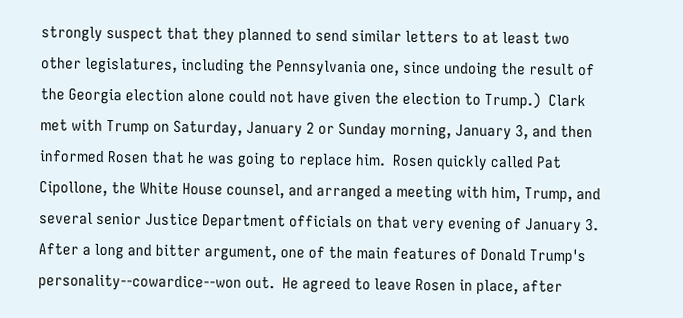strongly suspect that they planned to send similar letters to at least two other legislatures, including the Pennsylvania one, since undoing the result of the Georgia election alone could not have given the election to Trump.)  Clark met with Trump on Saturday, January 2 or Sunday morning, January 3, and then informed Rosen that he was going to replace him.  Rosen quickly called Pat Cipollone, the White House counsel, and arranged a meeting with him, Trump, and several senior Justice Department officials on that very evening of January 3.  After a long and bitter argument, one of the main features of Donald Trump's personality--cowardice--won out.  He agreed to leave Rosen in place, after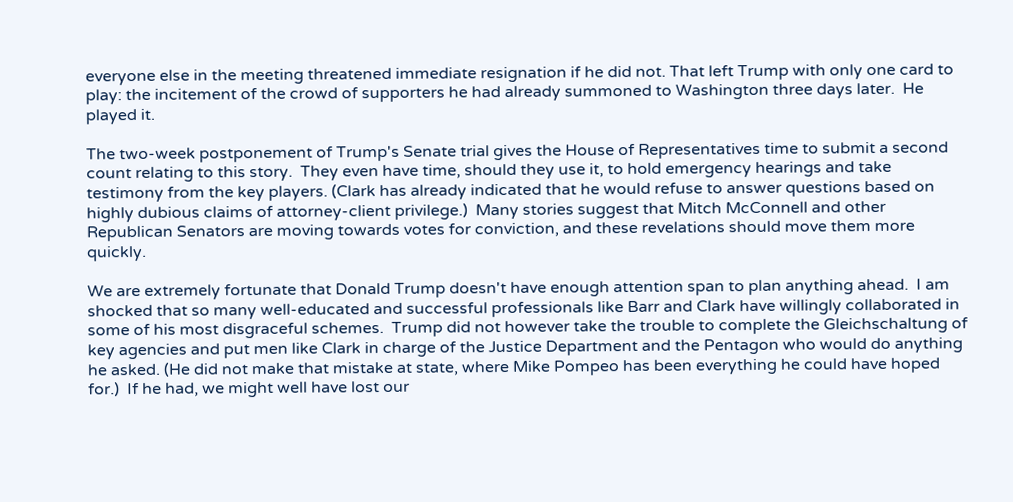everyone else in the meeting threatened immediate resignation if he did not. That left Trump with only one card to play: the incitement of the crowd of supporters he had already summoned to Washington three days later.  He played it.

The two-week postponement of Trump's Senate trial gives the House of Representatives time to submit a second count relating to this story.  They even have time, should they use it, to hold emergency hearings and take testimony from the key players. (Clark has already indicated that he would refuse to answer questions based on highly dubious claims of attorney-client privilege.)  Many stories suggest that Mitch McConnell and other Republican Senators are moving towards votes for conviction, and these revelations should move them more quickly.

We are extremely fortunate that Donald Trump doesn't have enough attention span to plan anything ahead.  I am shocked that so many well-educated and successful professionals like Barr and Clark have willingly collaborated in some of his most disgraceful schemes.  Trump did not however take the trouble to complete the Gleichschaltung of key agencies and put men like Clark in charge of the Justice Department and the Pentagon who would do anything he asked. (He did not make that mistake at state, where Mike Pompeo has been everything he could have hoped for.)  If he had, we might well have lost our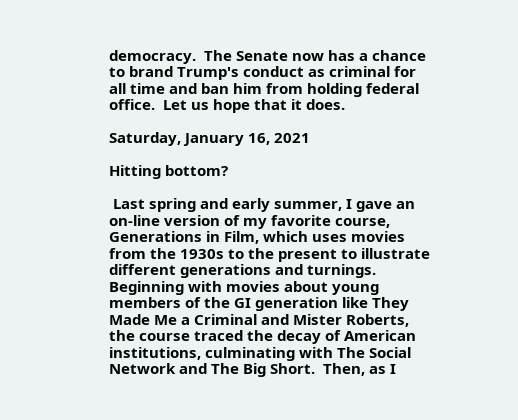democracy.  The Senate now has a chance to brand Trump's conduct as criminal for all time and ban him from holding federal office.  Let us hope that it does.

Saturday, January 16, 2021

Hitting bottom?

 Last spring and early summer, I gave an on-line version of my favorite course, Generations in Film, which uses movies from the 1930s to the present to illustrate different generations and turnings.  Beginning with movies about young members of the GI generation like They Made Me a Criminal and Mister Roberts, the course traced the decay of American institutions, culminating with The Social Network and The Big Short.  Then, as I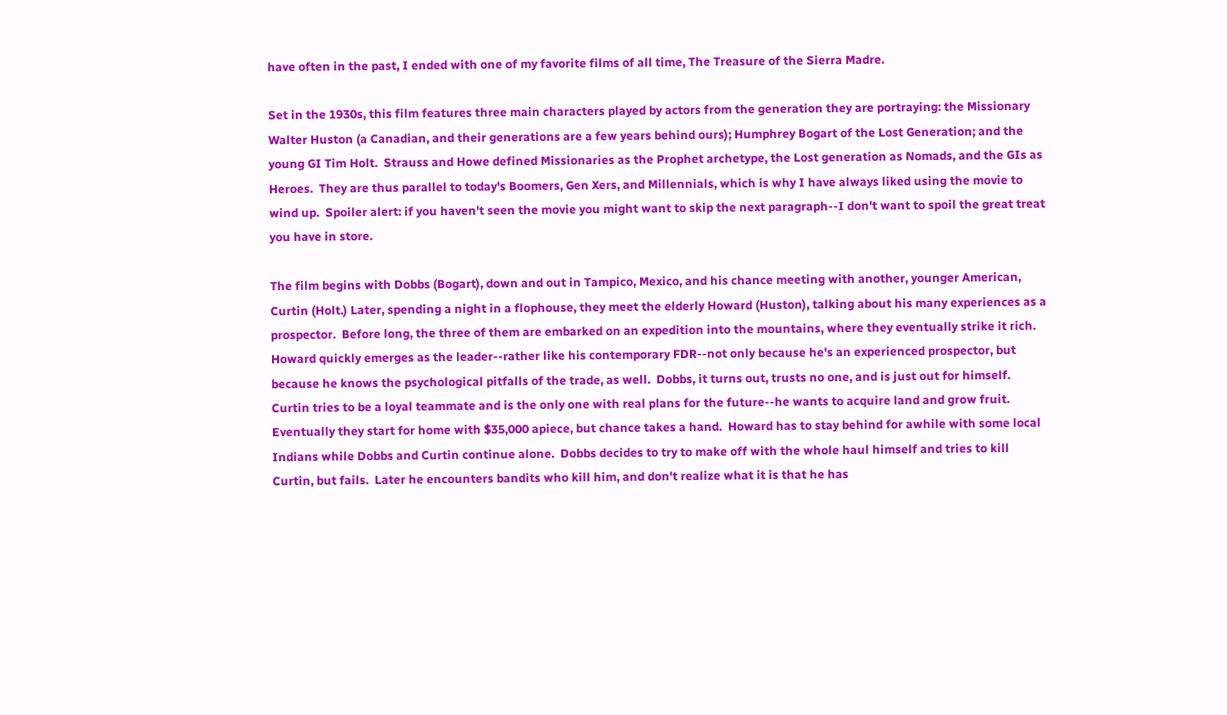have often in the past, I ended with one of my favorite films of all time, The Treasure of the Sierra Madre.

Set in the 1930s, this film features three main characters played by actors from the generation they are portraying: the Missionary Walter Huston (a Canadian, and their generations are a few years behind ours); Humphrey Bogart of the Lost Generation; and the young GI Tim Holt.  Strauss and Howe defined Missionaries as the Prophet archetype, the Lost generation as Nomads, and the GIs as Heroes.  They are thus parallel to today's Boomers, Gen Xers, and Millennials, which is why I have always liked using the movie to wind up.  Spoiler alert: if you haven't seen the movie you might want to skip the next paragraph--I don't want to spoil the great treat you have in store.

The film begins with Dobbs (Bogart), down and out in Tampico, Mexico, and his chance meeting with another, younger American, Curtin (Holt.) Later, spending a night in a flophouse, they meet the elderly Howard (Huston), talking about his many experiences as a prospector.  Before long, the three of them are embarked on an expedition into the mountains, where they eventually strike it rich.  Howard quickly emerges as the leader--rather like his contemporary FDR--not only because he's an experienced prospector, but because he knows the psychological pitfalls of the trade, as well.  Dobbs, it turns out, trusts no one, and is just out for himself.  Curtin tries to be a loyal teammate and is the only one with real plans for the future--he wants to acquire land and grow fruit.  Eventually they start for home with $35,000 apiece, but chance takes a hand.  Howard has to stay behind for awhile with some local Indians while Dobbs and Curtin continue alone.  Dobbs decides to try to make off with the whole haul himself and tries to kill Curtin, but fails.  Later he encounters bandits who kill him, and don't realize what it is that he has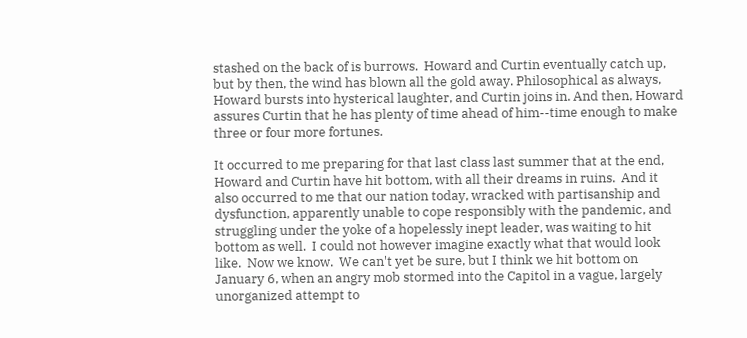stashed on the back of is burrows.  Howard and Curtin eventually catch up, but by then, the wind has blown all the gold away. Philosophical as always, Howard bursts into hysterical laughter, and Curtin joins in. And then, Howard assures Curtin that he has plenty of time ahead of him--time enough to make three or four more fortunes.

It occurred to me preparing for that last class last summer that at the end, Howard and Curtin have hit bottom, with all their dreams in ruins.  And it also occurred to me that our nation today, wracked with partisanship and dysfunction, apparently unable to cope responsibly with the pandemic, and struggling under the yoke of a hopelessly inept leader, was waiting to hit bottom as well.  I could not however imagine exactly what that would look like.  Now we know.  We can't yet be sure, but I think we hit bottom on January 6, when an angry mob stormed into the Capitol in a vague, largely unorganized attempt to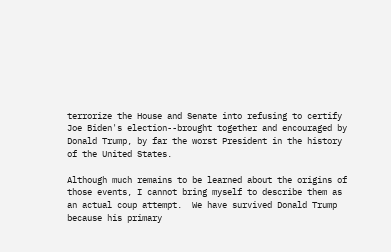terrorize the House and Senate into refusing to certify Joe Biden's election--brought together and encouraged by Donald Trump, by far the worst President in the history of the United States.

Although much remains to be learned about the origins of those events, I cannot bring myself to describe them as an actual coup attempt.  We have survived Donald Trump because his primary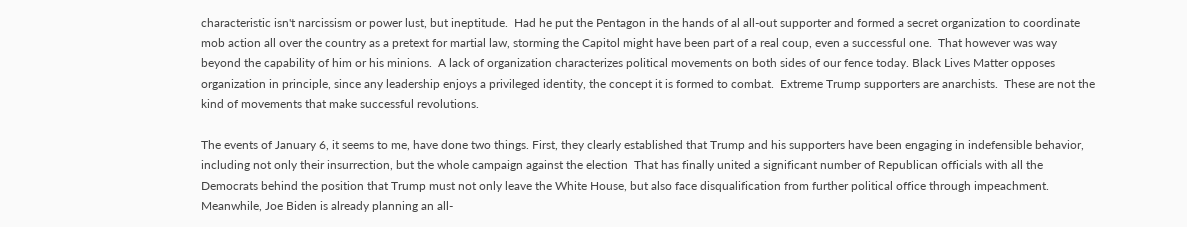characteristic isn't narcissism or power lust, but ineptitude.  Had he put the Pentagon in the hands of al all-out supporter and formed a secret organization to coordinate mob action all over the country as a pretext for martial law, storming the Capitol might have been part of a real coup, even a successful one.  That however was way beyond the capability of him or his minions.  A lack of organization characterizes political movements on both sides of our fence today. Black Lives Matter opposes organization in principle, since any leadership enjoys a privileged identity, the concept it is formed to combat.  Extreme Trump supporters are anarchists.  These are not the kind of movements that make successful revolutions.

The events of January 6, it seems to me, have done two things. First, they clearly established that Trump and his supporters have been engaging in indefensible behavior, including not only their insurrection, but the whole campaign against the election  That has finally united a significant number of Republican officials with all the Democrats behind the position that Trump must not only leave the White House, but also face disqualification from further political office through impeachment.  Meanwhile, Joe Biden is already planning an all-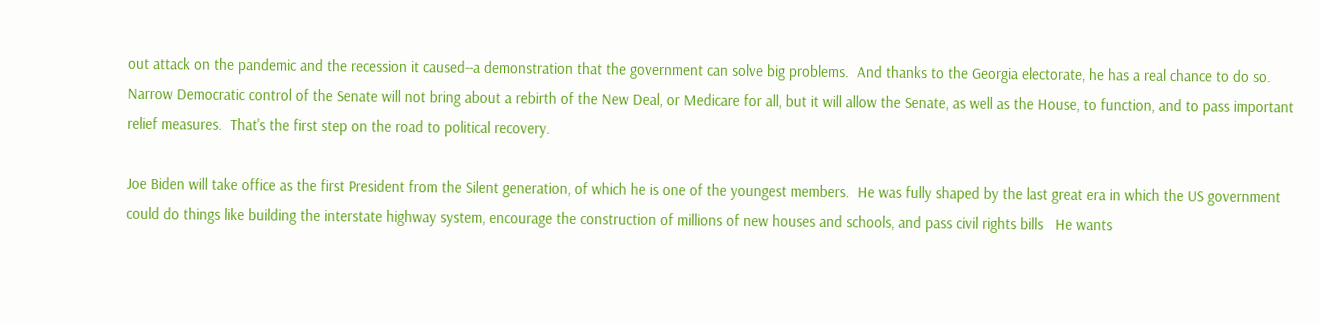out attack on the pandemic and the recession it caused--a demonstration that the government can solve big problems.  And thanks to the Georgia electorate, he has a real chance to do so.  Narrow Democratic control of the Senate will not bring about a rebirth of the New Deal, or Medicare for all, but it will allow the Senate, as well as the House, to function, and to pass important relief measures.  That's the first step on the road to political recovery.

Joe Biden will take office as the first President from the Silent generation, of which he is one of the youngest members.  He was fully shaped by the last great era in which the US government could do things like building the interstate highway system, encourage the construction of millions of new houses and schools, and pass civil rights bills   He wants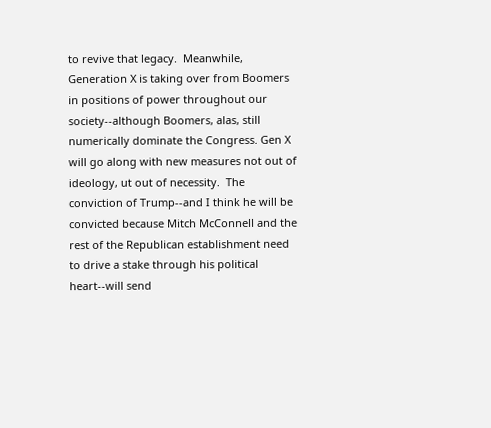to revive that legacy.  Meanwhile, Generation X is taking over from Boomers in positions of power throughout our society--although Boomers, alas, still numerically dominate the Congress. Gen X will go along with new measures not out of ideology, ut out of necessity.  The conviction of Trump--and I think he will be convicted because Mitch McConnell and the rest of the Republican establishment need to drive a stake through his political heart--will send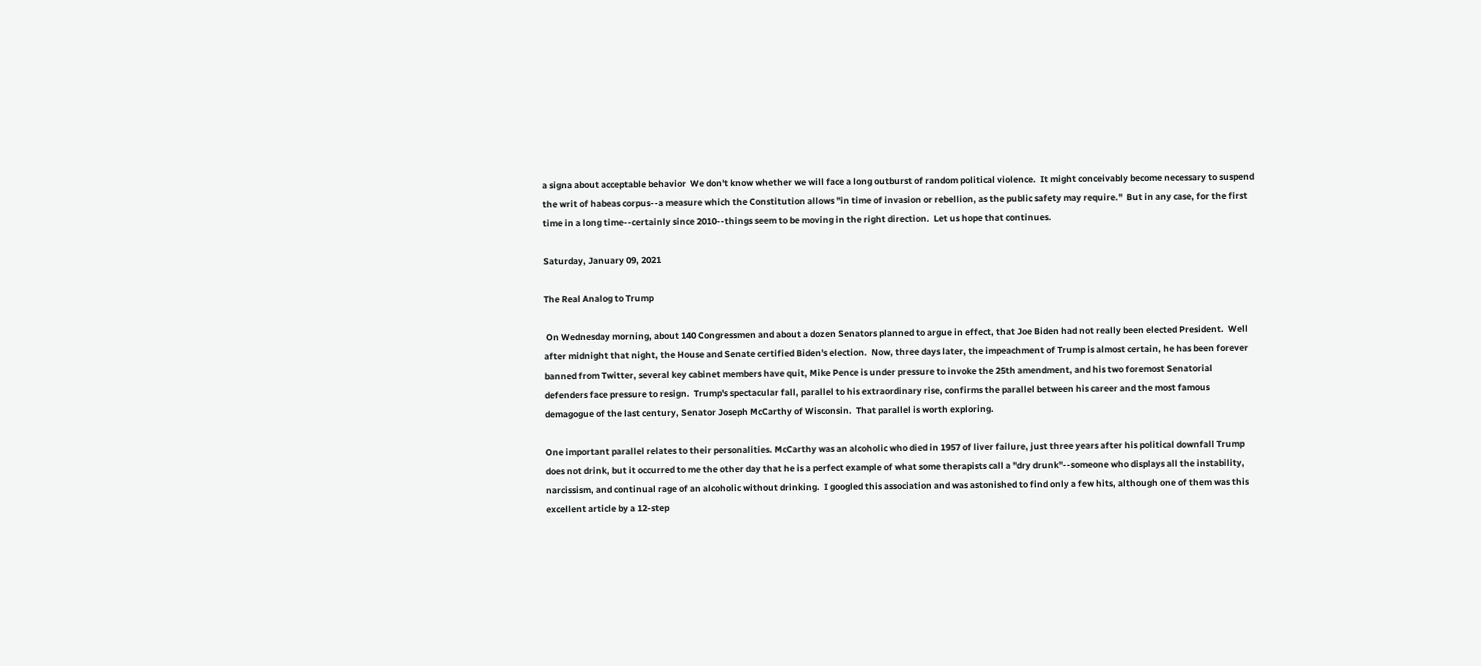a signa about acceptable behavior  We don't know whether we will face a long outburst of random political violence.  It might conceivably become necessary to suspend the writ of habeas corpus--a measure which the Constitution allows "in time of invasion or rebellion, as the public safety may require."  But in any case, for the first time in a long time--certainly since 2010--things seem to be moving in the right direction.  Let us hope that continues.

Saturday, January 09, 2021

The Real Analog to Trump

 On Wednesday morning, about 140 Congressmen and about a dozen Senators planned to argue in effect, that Joe Biden had not really been elected President.  Well after midnight that night, the House and Senate certified Biden's election.  Now, three days later, the impeachment of Trump is almost certain, he has been forever banned from Twitter, several key cabinet members have quit, Mike Pence is under pressure to invoke the 25th amendment, and his two foremost Senatorial defenders face pressure to resign.  Trump's spectacular fall, parallel to his extraordinary rise, confirms the parallel between his career and the most famous demagogue of the last century, Senator Joseph McCarthy of Wisconsin.  That parallel is worth exploring.

One important parallel relates to their personalities. McCarthy was an alcoholic who died in 1957 of liver failure, just three years after his political downfall Trump does not drink, but it occurred to me the other day that he is a perfect example of what some therapists call a "dry drunk"--someone who displays all the instability, narcissism, and continual rage of an alcoholic without drinking.  I googled this association and was astonished to find only a few hits, although one of them was this excellent article by a 12-step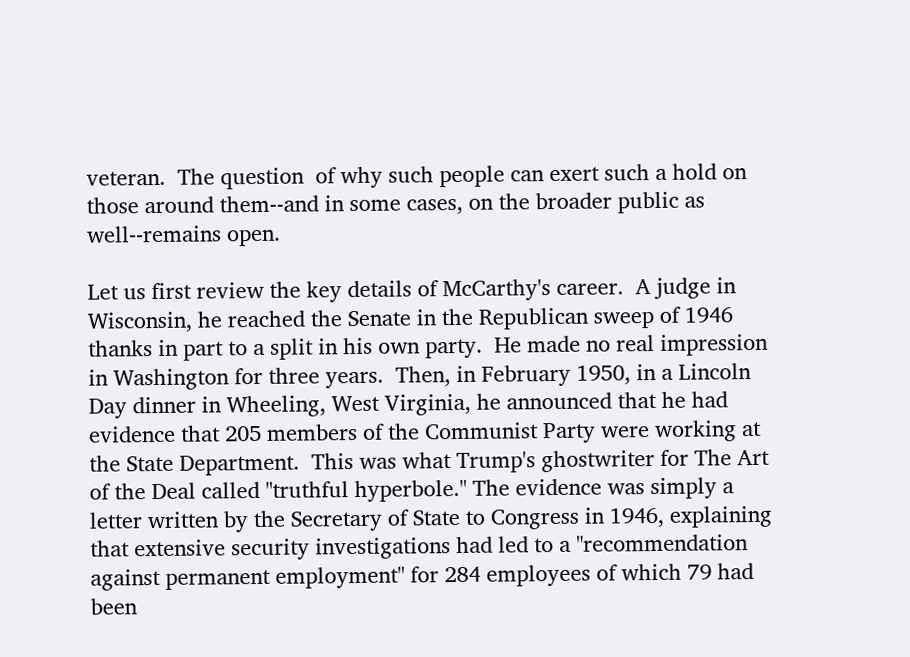veteran.  The question  of why such people can exert such a hold on those around them--and in some cases, on the broader public as well--remains open.

Let us first review the key details of McCarthy's career.  A judge in Wisconsin, he reached the Senate in the Republican sweep of 1946 thanks in part to a split in his own party.  He made no real impression in Washington for three years.  Then, in February 1950, in a Lincoln Day dinner in Wheeling, West Virginia, he announced that he had evidence that 205 members of the Communist Party were working at the State Department.  This was what Trump's ghostwriter for The Art of the Deal called "truthful hyperbole." The evidence was simply a letter written by the Secretary of State to Congress in 1946, explaining that extensive security investigations had led to a "recommendation against permanent employment" for 284 employees of which 79 had been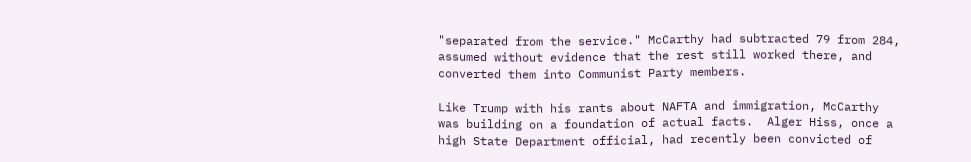"separated from the service." McCarthy had subtracted 79 from 284, assumed without evidence that the rest still worked there, and converted them into Communist Party members.

Like Trump with his rants about NAFTA and immigration, McCarthy was building on a foundation of actual facts.  Alger Hiss, once a high State Department official, had recently been convicted of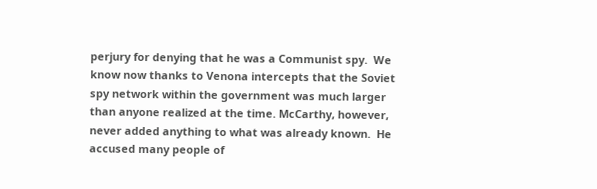perjury for denying that he was a Communist spy.  We know now thanks to Venona intercepts that the Soviet spy network within the government was much larger than anyone realized at the time. McCarthy, however, never added anything to what was already known.  He accused many people of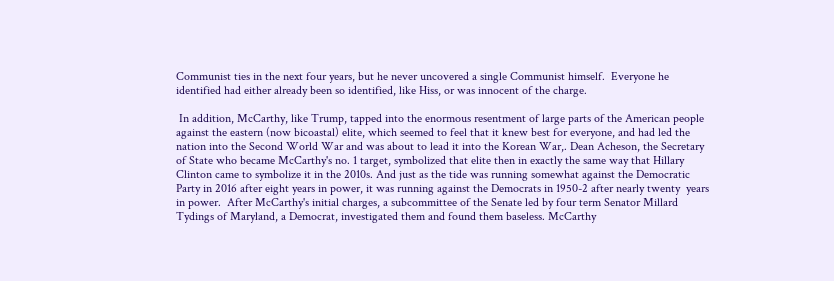Communist ties in the next four years, but he never uncovered a single Communist himself.  Everyone he identified had either already been so identified, like Hiss, or was innocent of the charge.

 In addition, McCarthy, like Trump, tapped into the enormous resentment of large parts of the American people against the eastern (now bicoastal) elite, which seemed to feel that it knew best for everyone, and had led the nation into the Second World War and was about to lead it into the Korean War,. Dean Acheson, the Secretary of State who became McCarthy's no. 1 target, symbolized that elite then in exactly the same way that Hillary Clinton came to symbolize it in the 2010s. And just as the tide was running somewhat against the Democratic Party in 2016 after eight years in power, it was running against the Democrats in 1950-2 after nearly twenty  years in power.  After McCarthy's initial charges, a subcommittee of the Senate led by four term Senator Millard Tydings of Maryland, a Democrat, investigated them and found them baseless. McCarthy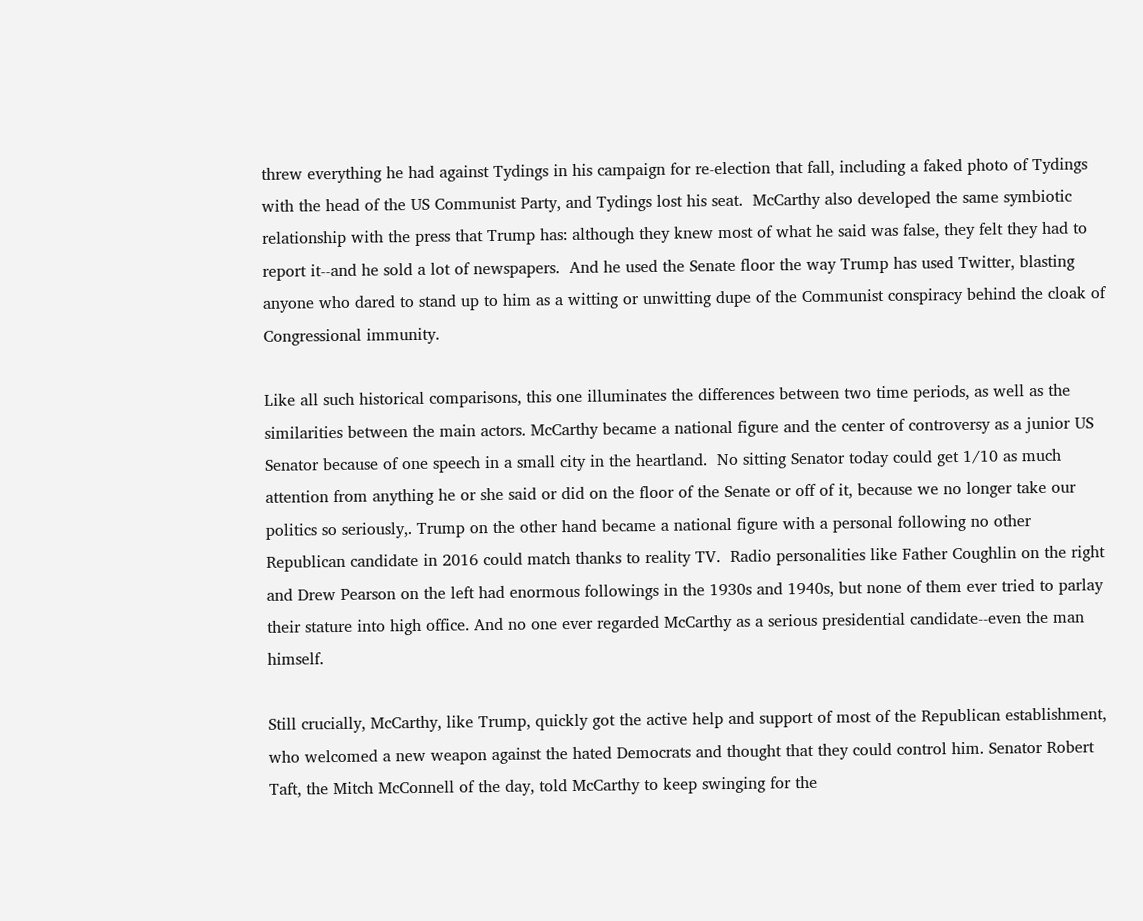threw everything he had against Tydings in his campaign for re-election that fall, including a faked photo of Tydings with the head of the US Communist Party, and Tydings lost his seat.  McCarthy also developed the same symbiotic relationship with the press that Trump has: although they knew most of what he said was false, they felt they had to report it--and he sold a lot of newspapers.  And he used the Senate floor the way Trump has used Twitter, blasting anyone who dared to stand up to him as a witting or unwitting dupe of the Communist conspiracy behind the cloak of Congressional immunity.

Like all such historical comparisons, this one illuminates the differences between two time periods, as well as the similarities between the main actors. McCarthy became a national figure and the center of controversy as a junior US Senator because of one speech in a small city in the heartland.  No sitting Senator today could get 1/10 as much attention from anything he or she said or did on the floor of the Senate or off of it, because we no longer take our politics so seriously,. Trump on the other hand became a national figure with a personal following no other Republican candidate in 2016 could match thanks to reality TV.  Radio personalities like Father Coughlin on the right and Drew Pearson on the left had enormous followings in the 1930s and 1940s, but none of them ever tried to parlay their stature into high office. And no one ever regarded McCarthy as a serious presidential candidate--even the man himself.

Still crucially, McCarthy, like Trump, quickly got the active help and support of most of the Republican establishment, who welcomed a new weapon against the hated Democrats and thought that they could control him. Senator Robert Taft, the Mitch McConnell of the day, told McCarthy to keep swinging for the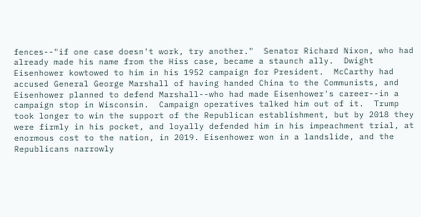fences--"if one case doesn't work, try another."  Senator Richard Nixon, who had already made his name from the Hiss case, became a staunch ally.  Dwight Eisenhower kowtowed to him in his 1952 campaign for President.  McCarthy had accused General George Marshall of having handed China to the Communists, and Eisenhower planned to defend Marshall--who had made Eisenhower's career--in a campaign stop in Wisconsin.  Campaign operatives talked him out of it.  Trump took longer to win the support of the Republican establishment, but by 2018 they were firmly in his pocket, and loyally defended him in his impeachment trial, at enormous cost to the nation, in 2019. Eisenhower won in a landslide, and the Republicans narrowly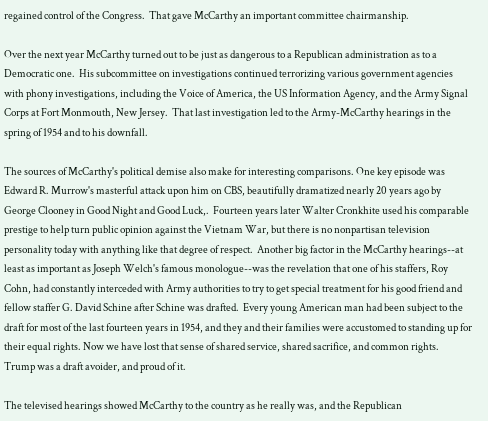regained control of the Congress.  That gave McCarthy an important committee chairmanship.

Over the next year McCarthy turned out to be just as dangerous to a Republican administration as to a Democratic one.  His subcommittee on investigations continued terrorizing various government agencies with phony investigations, including the Voice of America, the US Information Agency, and the Army Signal Corps at Fort Monmouth, New Jersey.  That last investigation led to the Army-McCarthy hearings in the spring of 1954 and to his downfall.

The sources of McCarthy's political demise also make for interesting comparisons. One key episode was Edward R. Murrow's masterful attack upon him on CBS, beautifully dramatized nearly 20 years ago by George Clooney in Good Night and Good Luck,.  Fourteen years later Walter Cronkhite used his comparable prestige to help turn public opinion against the Vietnam War, but there is no nonpartisan television personality today with anything like that degree of respect.  Another big factor in the McCarthy hearings--at least as important as Joseph Welch's famous monologue--was the revelation that one of his staffers, Roy Cohn, had constantly interceded with Army authorities to try to get special treatment for his good friend and fellow staffer G. David Schine after Schine was drafted.  Every young American man had been subject to the draft for most of the last fourteen years in 1954, and they and their families were accustomed to standing up for their equal rights. Now we have lost that sense of shared service, shared sacrifice, and common rights.  Trump was a draft avoider, and proud of it.

The televised hearings showed McCarthy to the country as he really was, and the Republican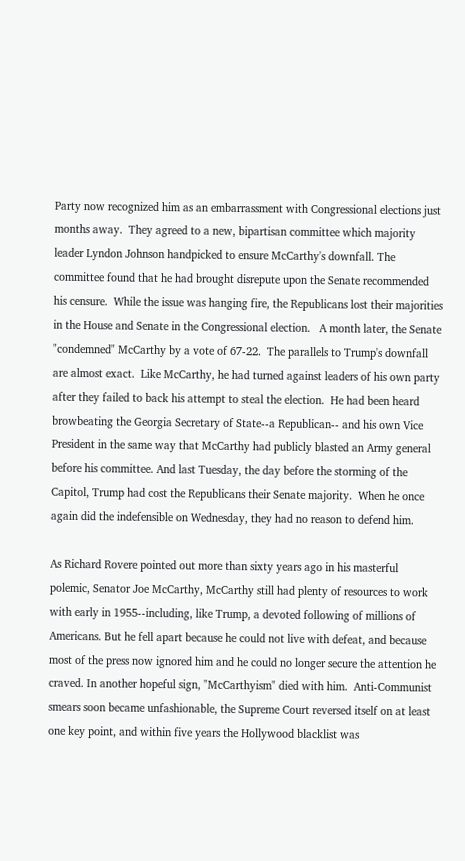Party now recognized him as an embarrassment with Congressional elections just months away.  They agreed to a new, bipartisan committee which majority leader Lyndon Johnson handpicked to ensure McCarthy's downfall. The committee found that he had brought disrepute upon the Senate recommended his censure.  While the issue was hanging fire, the Republicans lost their majorities in the House and Senate in the Congressional election.   A month later, the Senate "condemned" McCarthy by a vote of 67-22.  The parallels to Trump's downfall are almost exact.  Like McCarthy, he had turned against leaders of his own party after they failed to back his attempt to steal the election.  He had been heard browbeating the Georgia Secretary of State--a Republican-- and his own Vice President in the same way that McCarthy had publicly blasted an Army general before his committee. And last Tuesday, the day before the storming of the Capitol, Trump had cost the Republicans their Senate majority.  When he once again did the indefensible on Wednesday, they had no reason to defend him.

As Richard Rovere pointed out more than sixty years ago in his masterful polemic, Senator Joe McCarthy, McCarthy still had plenty of resources to work with early in 1955--including, like Trump, a devoted following of millions of Americans. But he fell apart because he could not live with defeat, and because most of the press now ignored him and he could no longer secure the attention he craved. In another hopeful sign, "McCarthyism" died with him.  Anti-Communist smears soon became unfashionable, the Supreme Court reversed itself on at least one key point, and within five years the Hollywood blacklist was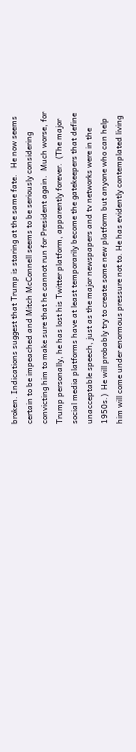broken. Indications suggest that Trump is staring at the same fate.   He now seems certain to be impeached and Mitch McConnell seems to be seriously considering convicting him to make sure that he cannot run for President again.  Much worse, for Trump personally, he has lost his Twitter platform, apparently forever.  (The major social media platforms have at least temporarily become the gatekeepers that define unacceptable speech, just as the major newspapers and tv networks were in the 1950s.)  He will probably try to create some new platform but anyone who can help him will come under enormous pressure not to. He has evidently contemplated living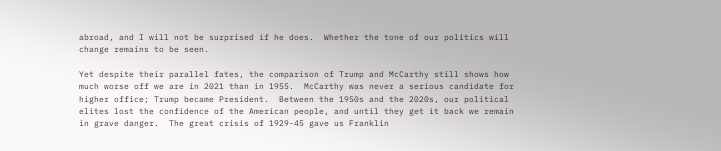abroad, and I will not be surprised if he does.  Whether the tone of our politics will change remains to be seen.

Yet despite their parallel fates, the comparison of Trump and McCarthy still shows how much worse off we are in 2021 than in 1955.  McCarthy was never a serious candidate for higher office; Trump became President.  Between the 1950s and the 2020s, our political elites lost the confidence of the American people, and until they get it back we remain in grave danger.  The great crisis of 1929-45 gave us Franklin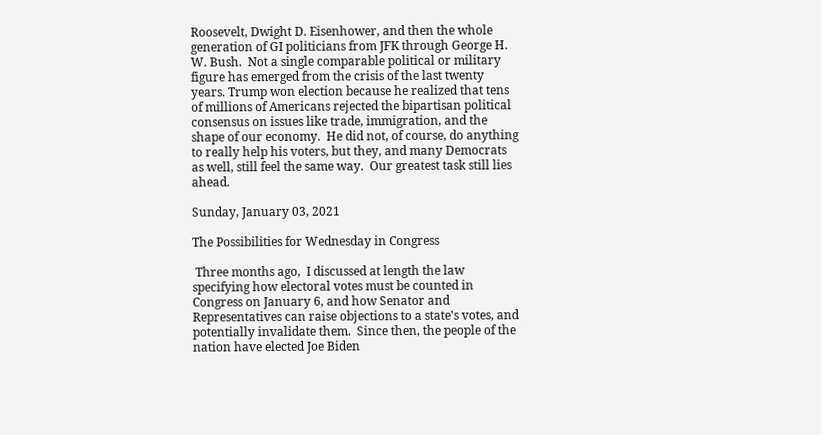Roosevelt, Dwight D. Eisenhower, and then the whole generation of GI politicians from JFK through George H. W. Bush.  Not a single comparable political or military figure has emerged from the crisis of the last twenty years. Trump won election because he realized that tens of millions of Americans rejected the bipartisan political consensus on issues like trade, immigration, and the shape of our economy.  He did not, of course, do anything to really help his voters, but they, and many Democrats as well, still feel the same way.  Our greatest task still lies ahead.

Sunday, January 03, 2021

The Possibilities for Wednesday in Congress

 Three months ago,  I discussed at length the law specifying how electoral votes must be counted in Congress on January 6, and how Senator and Representatives can raise objections to a state's votes, and potentially invalidate them.  Since then, the people of the nation have elected Joe Biden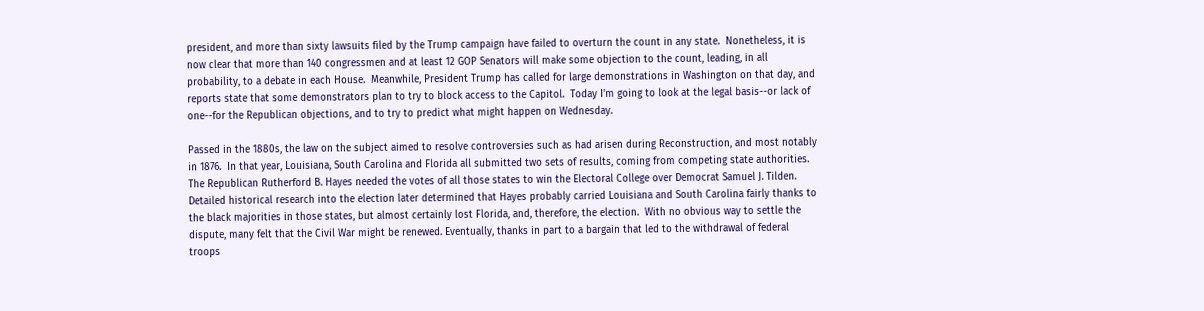president, and more than sixty lawsuits filed by the Trump campaign have failed to overturn the count in any state.  Nonetheless, it is now clear that more than 140 congressmen and at least 12 GOP Senators will make some objection to the count, leading, in all probability, to a debate in each House.  Meanwhile, President Trump has called for large demonstrations in Washington on that day, and reports state that some demonstrators plan to try to block access to the Capitol.  Today I'm going to look at the legal basis--or lack of one--for the Republican objections, and to try to predict what might happen on Wednesday.

Passed in the 1880s, the law on the subject aimed to resolve controversies such as had arisen during Reconstruction, and most notably in 1876.  In that year, Louisiana, South Carolina and Florida all submitted two sets of results, coming from competing state authorities. The Republican Rutherford B. Hayes needed the votes of all those states to win the Electoral College over Democrat Samuel J. Tilden.  Detailed historical research into the election later determined that Hayes probably carried Louisiana and South Carolina fairly thanks to the black majorities in those states, but almost certainly lost Florida, and, therefore, the election.  With no obvious way to settle the dispute, many felt that the Civil War might be renewed. Eventually, thanks in part to a bargain that led to the withdrawal of federal troops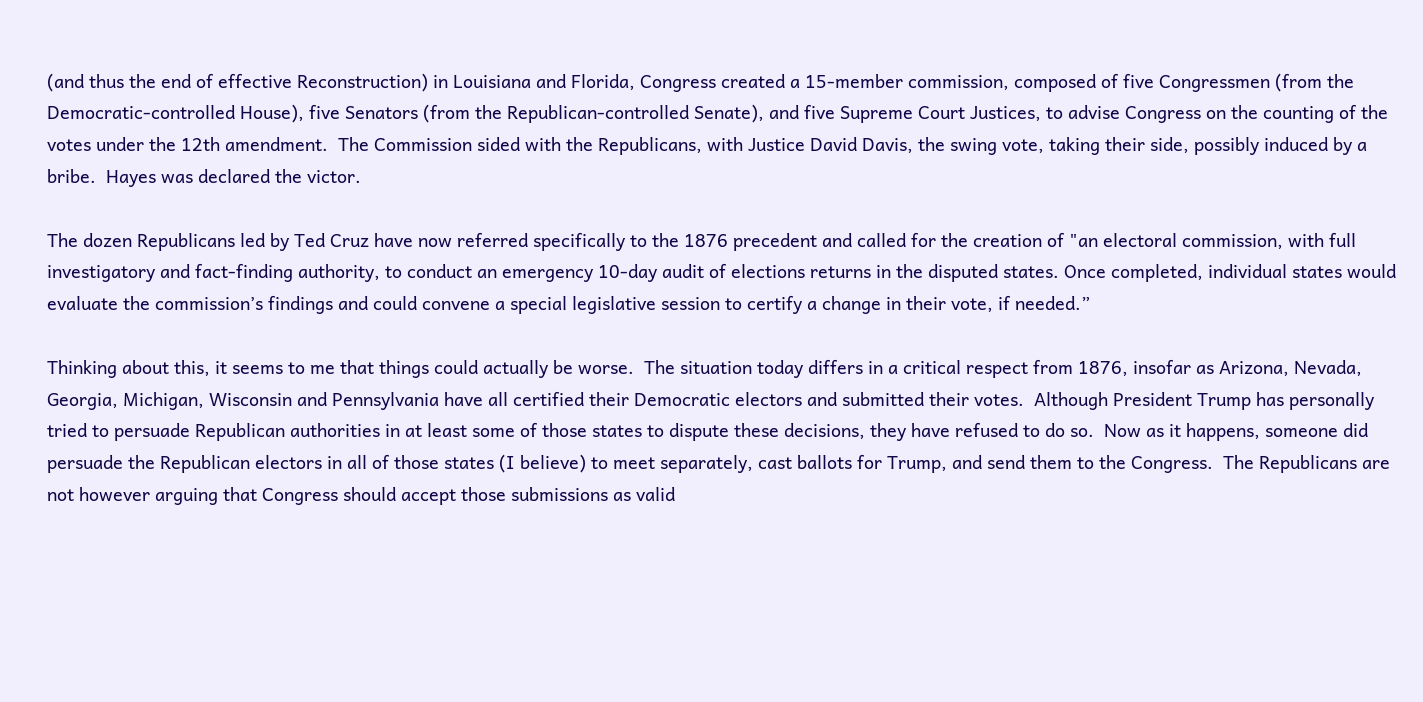(and thus the end of effective Reconstruction) in Louisiana and Florida, Congress created a 15-member commission, composed of five Congressmen (from the Democratic-controlled House), five Senators (from the Republican-controlled Senate), and five Supreme Court Justices, to advise Congress on the counting of the votes under the 12th amendment.  The Commission sided with the Republicans, with Justice David Davis, the swing vote, taking their side, possibly induced by a bribe.  Hayes was declared the victor.

The dozen Republicans led by Ted Cruz have now referred specifically to the 1876 precedent and called for the creation of "an electoral commission, with full investigatory and fact-finding authority, to conduct an emergency 10-day audit of elections returns in the disputed states. Once completed, individual states would evaluate the commission’s findings and could convene a special legislative session to certify a change in their vote, if needed.”

Thinking about this, it seems to me that things could actually be worse.  The situation today differs in a critical respect from 1876, insofar as Arizona, Nevada, Georgia, Michigan, Wisconsin and Pennsylvania have all certified their Democratic electors and submitted their votes.  Although President Trump has personally tried to persuade Republican authorities in at least some of those states to dispute these decisions, they have refused to do so.  Now as it happens, someone did persuade the Republican electors in all of those states (I believe) to meet separately, cast ballots for Trump, and send them to the Congress.  The Republicans are not however arguing that Congress should accept those submissions as valid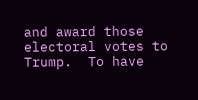and award those electoral votes to Trump.  To have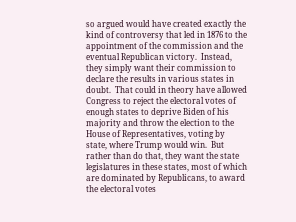so argued would have created exactly the kind of controversy that led in 1876 to the appointment of the commission and the eventual Republican victory.  Instead, they simply want their commission to declare the results in various states in doubt.  That could in theory have allowed Congress to reject the electoral votes of enough states to deprive Biden of his majority and throw the election to the House of Representatives, voting by state, where Trump would win.  But rather than do that, they want the state legislatures in these states, most of which are dominated by Republicans, to award the electoral votes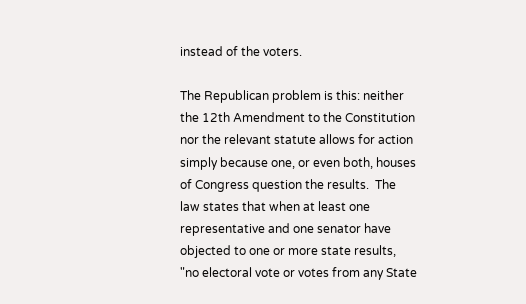instead of the voters.

The Republican problem is this: neither the 12th Amendment to the Constitution nor the relevant statute allows for action simply because one, or even both, houses of Congress question the results.  The law states that when at least one representative and one senator have objected to one or more state results, "no electoral vote or votes from any State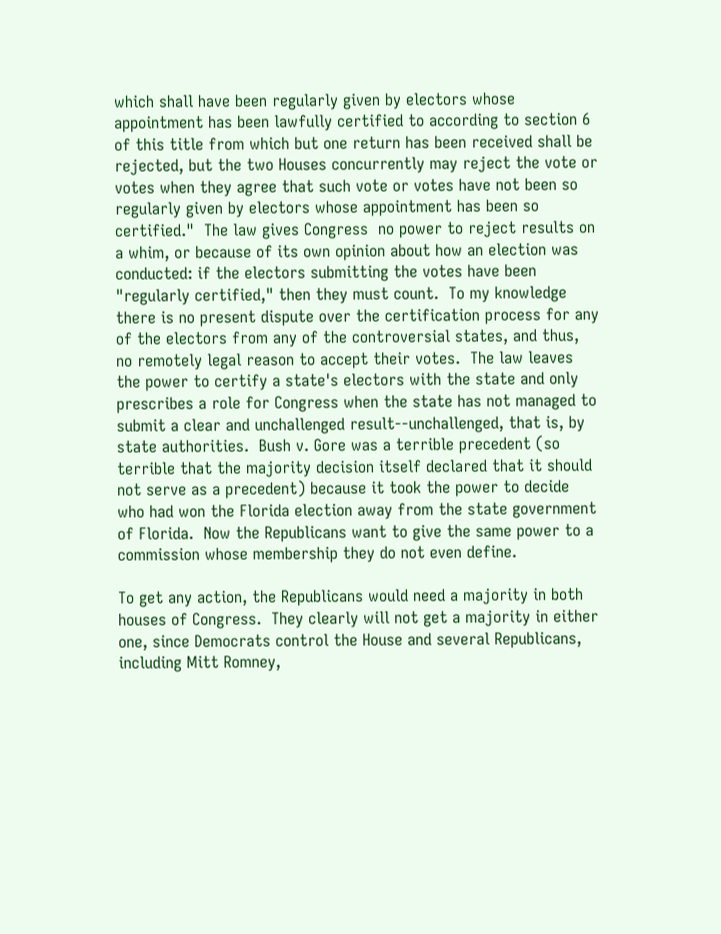which shall have been regularly given by electors whose appointment has been lawfully certified to according to section 6 of this title from which but one return has been received shall be rejected, but the two Houses concurrently may reject the vote or votes when they agree that such vote or votes have not been so regularly given by electors whose appointment has been so certified."  The law gives Congress  no power to reject results on a whim, or because of its own opinion about how an election was conducted: if the electors submitting the votes have been "regularly certified," then they must count.  To my knowledge there is no present dispute over the certification process for any of the electors from any of the controversial states, and thus, no remotely legal reason to accept their votes.  The law leaves the power to certify a state's electors with the state and only prescribes a role for Congress when the state has not managed to submit a clear and unchallenged result--unchallenged, that is, by state authorities.  Bush v. Gore was a terrible precedent (so terrible that the majority decision itself declared that it should not serve as a precedent) because it took the power to decide who had won the Florida election away from the state government of Florida.  Now the Republicans want to give the same power to a commission whose membership they do not even define.

To get any action, the Republicans would need a majority in both houses of Congress.  They clearly will not get a majority in either one, since Democrats control the House and several Republicans, including Mitt Romney,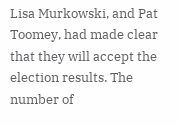Lisa Murkowski, and Pat Toomey, had made clear that they will accept the election results. The number of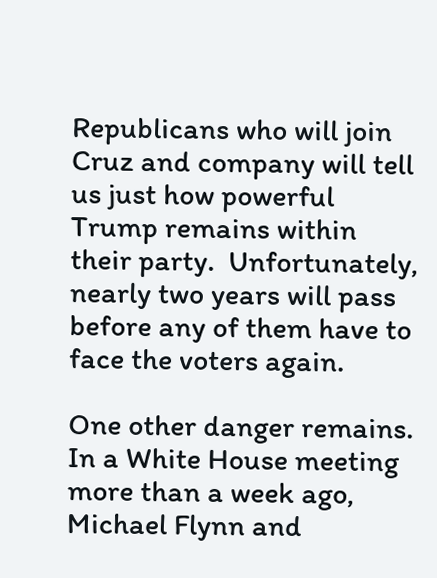Republicans who will join Cruz and company will tell us just how powerful Trump remains within their party.  Unfortunately, nearly two years will pass before any of them have to face the voters again.

One other danger remains. In a White House meeting more than a week ago, Michael Flynn and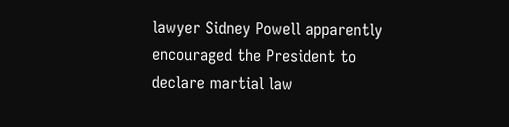lawyer Sidney Powell apparently encouraged the President to declare martial law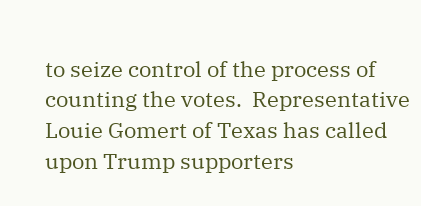to seize control of the process of counting the votes.  Representative Louie Gomert of Texas has called upon Trump supporters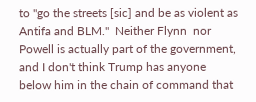to "go the streets [sic] and be as violent as Antifa and BLM."  Neither Flynn  nor Powell is actually part of the government, and I don't think Trump has anyone below him in the chain of command that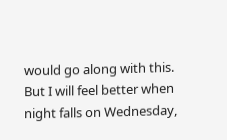would go along with this.  But I will feel better when night falls on Wednesday,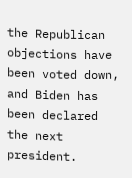the Republican objections have been voted down, and Biden has been declared the next president.